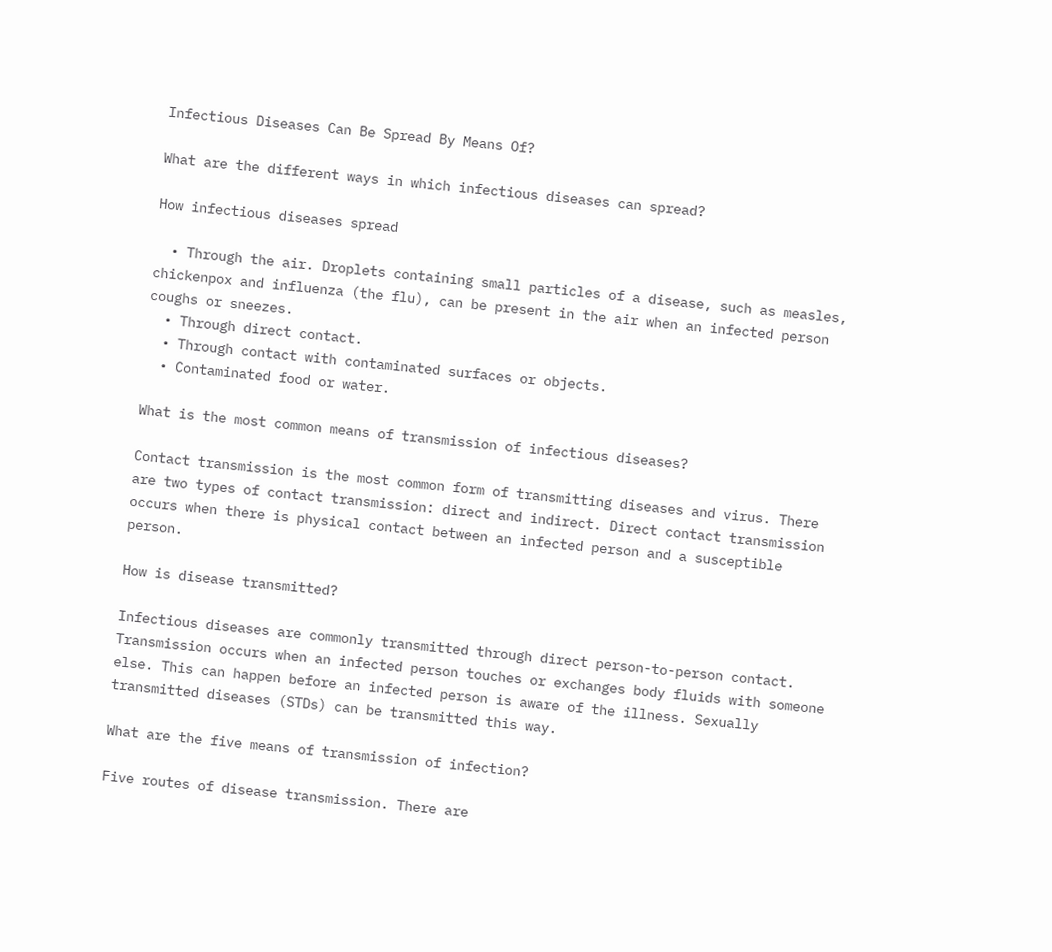Infectious Diseases Can Be Spread By Means Of?

What are the different ways in which infectious diseases can spread?

How infectious diseases spread

  • Through the air. Droplets containing small particles of a disease, such as measles, chickenpox and influenza (the flu), can be present in the air when an infected person coughs or sneezes.
  • Through direct contact.
  • Through contact with contaminated surfaces or objects.
  • Contaminated food or water.

What is the most common means of transmission of infectious diseases?

Contact transmission is the most common form of transmitting diseases and virus. There are two types of contact transmission: direct and indirect. Direct contact transmission occurs when there is physical contact between an infected person and a susceptible person.

How is disease transmitted?

Infectious diseases are commonly transmitted through direct person-to-person contact. Transmission occurs when an infected person touches or exchanges body fluids with someone else. This can happen before an infected person is aware of the illness. Sexually transmitted diseases (STDs) can be transmitted this way.

What are the five means of transmission of infection?

Five routes of disease transmission. There are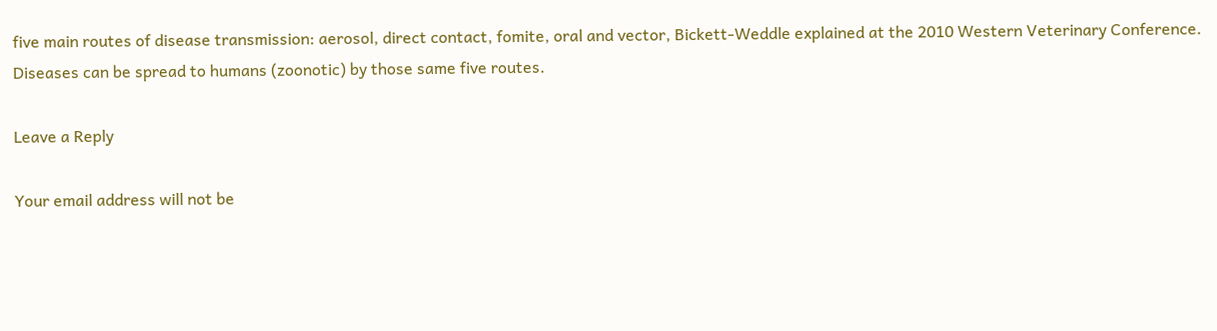five main routes of disease transmission: aerosol, direct contact, fomite, oral and vector, Bickett-Weddle explained at the 2010 Western Veterinary Conference. Diseases can be spread to humans (zoonotic) by those same five routes.

Leave a Reply

Your email address will not be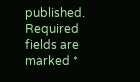published. Required fields are marked *